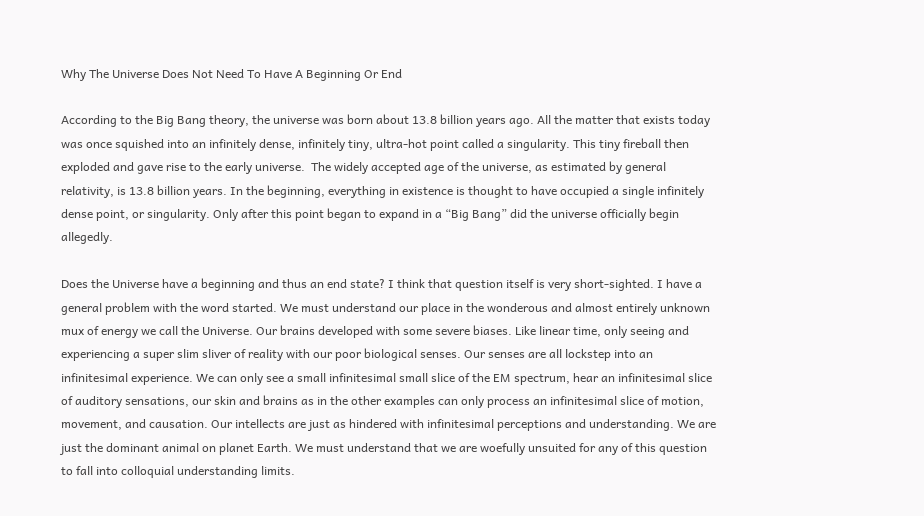Why The Universe Does Not Need To Have A Beginning Or End

According to the Big Bang theory, the universe was born about 13.8 billion years ago. All the matter that exists today was once squished into an infinitely dense, infinitely tiny, ultra-hot point called a singularity. This tiny fireball then exploded and gave rise to the early universe.  The widely accepted age of the universe, as estimated by general relativity, is 13.8 billion years. In the beginning, everything in existence is thought to have occupied a single infinitely dense point, or singularity. Only after this point began to expand in a “Big Bang” did the universe officially begin allegedly.

Does the Universe have a beginning and thus an end state? I think that question itself is very short-sighted. I have a general problem with the word started. We must understand our place in the wonderous and almost entirely unknown mux of energy we call the Universe. Our brains developed with some severe biases. Like linear time, only seeing and experiencing a super slim sliver of reality with our poor biological senses. Our senses are all lockstep into an infinitesimal experience. We can only see a small infinitesimal small slice of the EM spectrum, hear an infinitesimal slice of auditory sensations, our skin and brains as in the other examples can only process an infinitesimal slice of motion, movement, and causation. Our intellects are just as hindered with infinitesimal perceptions and understanding. We are just the dominant animal on planet Earth. We must understand that we are woefully unsuited for any of this question to fall into colloquial understanding limits.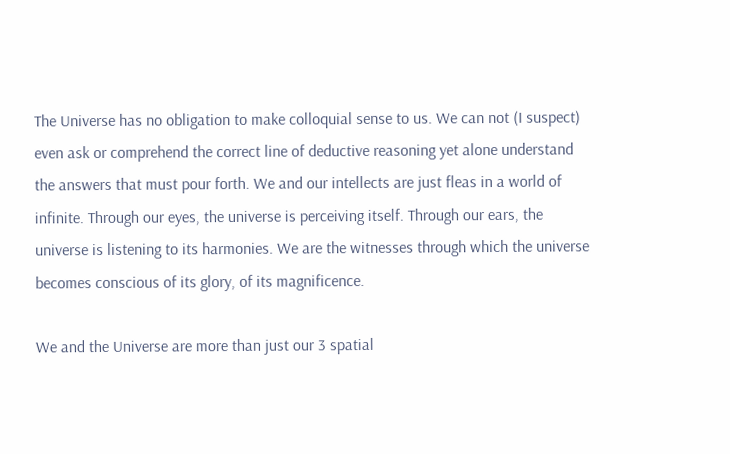The Universe has no obligation to make colloquial sense to us. We can not (I suspect) even ask or comprehend the correct line of deductive reasoning yet alone understand the answers that must pour forth. We and our intellects are just fleas in a world of infinite. Through our eyes, the universe is perceiving itself. Through our ears, the universe is listening to its harmonies. We are the witnesses through which the universe becomes conscious of its glory, of its magnificence.

We and the Universe are more than just our 3 spatial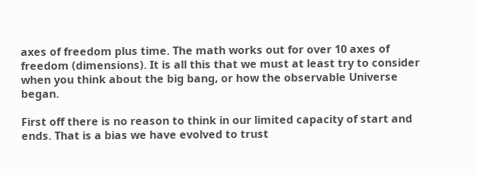axes of freedom plus time. The math works out for over 10 axes of freedom (dimensions). It is all this that we must at least try to consider when you think about the big bang, or how the observable Universe began.

First off there is no reason to think in our limited capacity of start and ends. That is a bias we have evolved to trust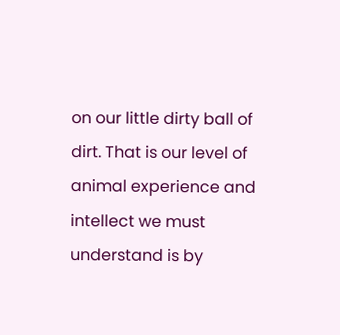on our little dirty ball of dirt. That is our level of animal experience and intellect we must understand is by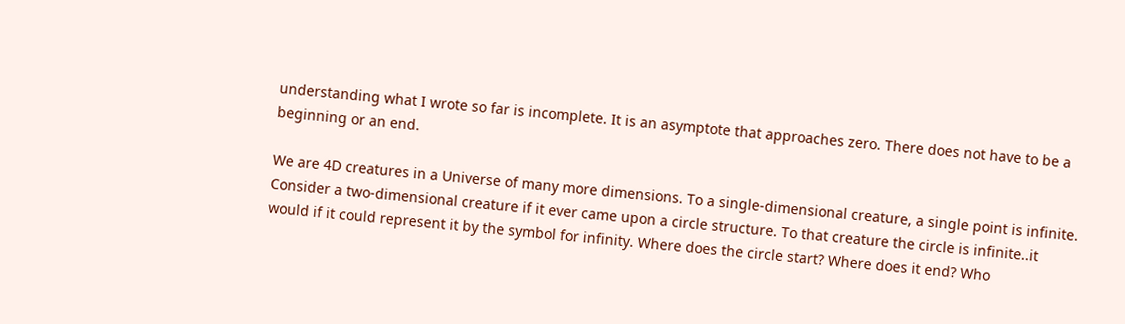understanding what I wrote so far is incomplete. It is an asymptote that approaches zero. There does not have to be a beginning or an end.

We are 4D creatures in a Universe of many more dimensions. To a single-dimensional creature, a single point is infinite. Consider a two-dimensional creature if it ever came upon a circle structure. To that creature the circle is infinite..it would if it could represent it by the symbol for infinity. Where does the circle start? Where does it end? Who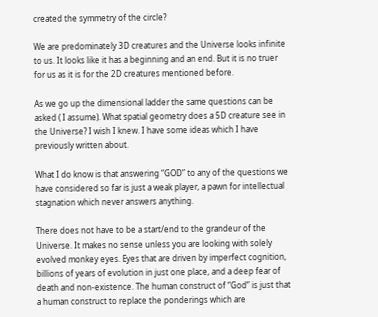created the symmetry of the circle?

We are predominately 3D creatures and the Universe looks infinite to us. It looks like it has a beginning and an end. But it is no truer for us as it is for the 2D creatures mentioned before.

As we go up the dimensional ladder the same questions can be asked ( I assume). What spatial geometry does a 5D creature see in the Universe? I wish I knew. I have some ideas which I have previously written about.

What I do know is that answering “GOD” to any of the questions we have considered so far is just a weak player, a pawn for intellectual stagnation which never answers anything.

There does not have to be a start/end to the grandeur of the Universe. It makes no sense unless you are looking with solely evolved monkey eyes. Eyes that are driven by imperfect cognition, billions of years of evolution in just one place, and a deep fear of death and non-existence. The human construct of “God” is just that a human construct to replace the ponderings which are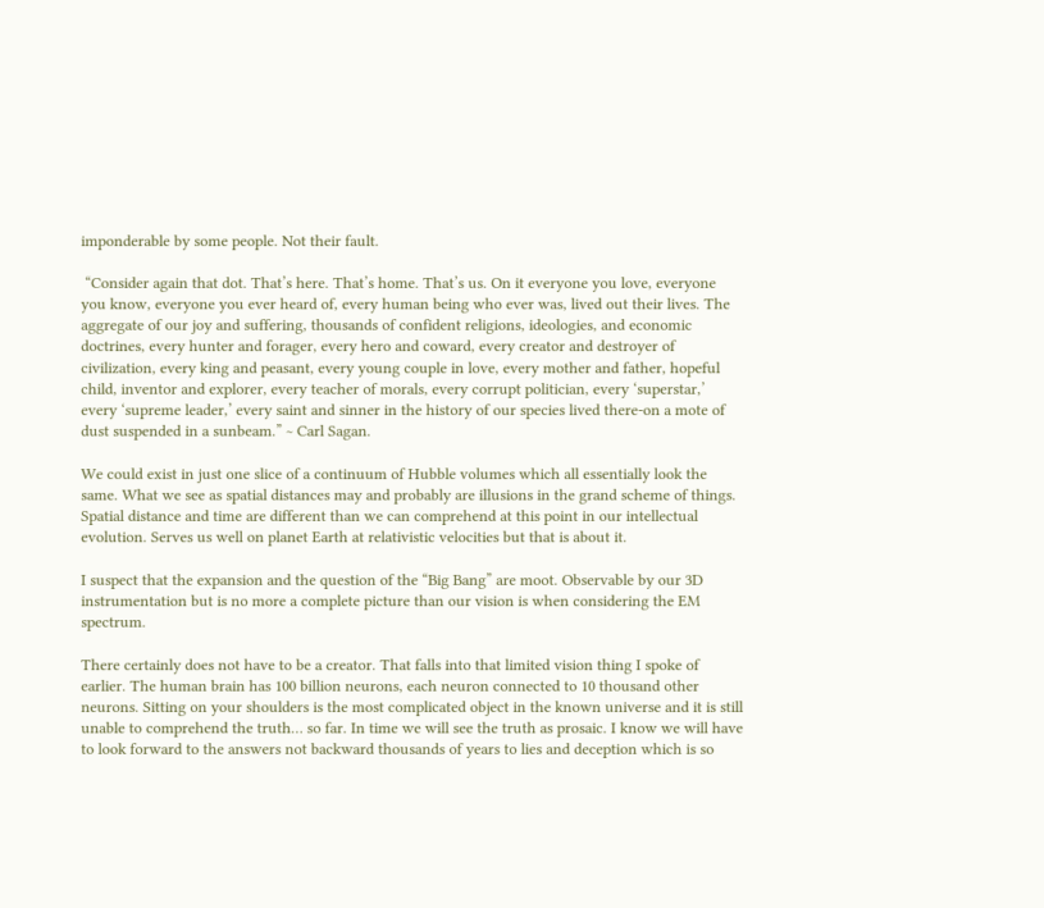imponderable by some people. Not their fault.

 “Consider again that dot. That’s here. That’s home. That’s us. On it everyone you love, everyone you know, everyone you ever heard of, every human being who ever was, lived out their lives. The aggregate of our joy and suffering, thousands of confident religions, ideologies, and economic doctrines, every hunter and forager, every hero and coward, every creator and destroyer of civilization, every king and peasant, every young couple in love, every mother and father, hopeful child, inventor and explorer, every teacher of morals, every corrupt politician, every ‘superstar,’ every ‘supreme leader,’ every saint and sinner in the history of our species lived there-on a mote of dust suspended in a sunbeam.” ~ Carl Sagan.

We could exist in just one slice of a continuum of Hubble volumes which all essentially look the same. What we see as spatial distances may and probably are illusions in the grand scheme of things. Spatial distance and time are different than we can comprehend at this point in our intellectual evolution. Serves us well on planet Earth at relativistic velocities but that is about it.

I suspect that the expansion and the question of the “Big Bang” are moot. Observable by our 3D instrumentation but is no more a complete picture than our vision is when considering the EM spectrum.

There certainly does not have to be a creator. That falls into that limited vision thing I spoke of earlier. The human brain has 100 billion neurons, each neuron connected to 10 thousand other neurons. Sitting on your shoulders is the most complicated object in the known universe and it is still unable to comprehend the truth… so far. In time we will see the truth as prosaic. I know we will have to look forward to the answers not backward thousands of years to lies and deception which is so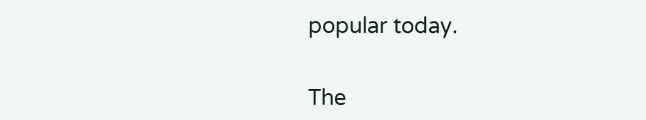popular today.


The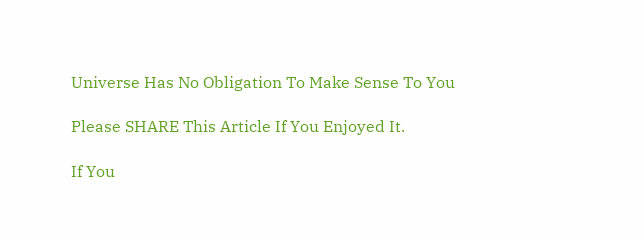Universe Has No Obligation To Make Sense To You

Please SHARE This Article If You Enjoyed It.

If You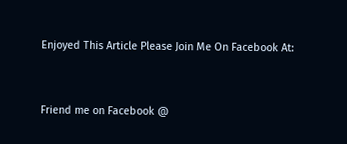Enjoyed This Article Please Join Me On Facebook At:


Friend me on Facebook @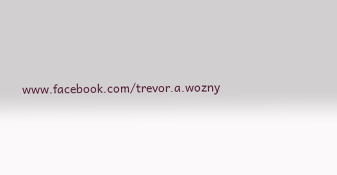www.facebook.com/trevor.a.wozny